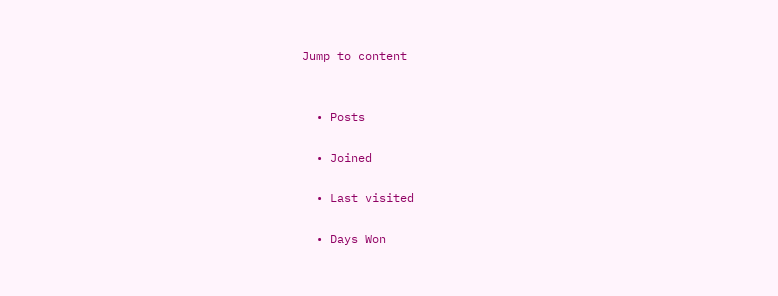Jump to content


  • Posts

  • Joined

  • Last visited

  • Days Won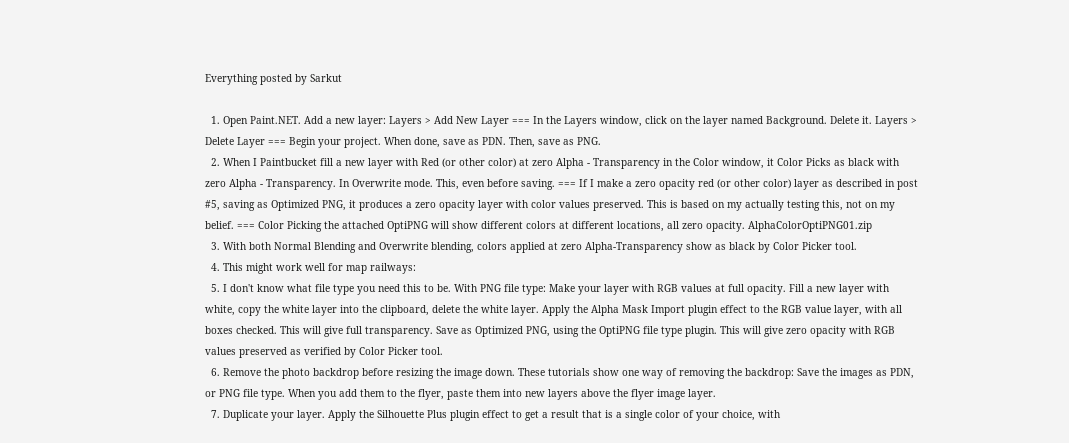Everything posted by Sarkut

  1. Open Paint.NET. Add a new layer: Layers > Add New Layer === In the Layers window, click on the layer named Background. Delete it. Layers > Delete Layer === Begin your project. When done, save as PDN. Then, save as PNG.
  2. When I Paintbucket fill a new layer with Red (or other color) at zero Alpha - Transparency in the Color window, it Color Picks as black with zero Alpha - Transparency. In Overwrite mode. This, even before saving. === If I make a zero opacity red (or other color) layer as described in post #5, saving as Optimized PNG, it produces a zero opacity layer with color values preserved. This is based on my actually testing this, not on my belief. === Color Picking the attached OptiPNG will show different colors at different locations, all zero opacity. AlphaColorOptiPNG01.zip
  3. With both Normal Blending and Overwrite blending, colors applied at zero Alpha-Transparency show as black by Color Picker tool.
  4. This might work well for map railways:
  5. I don't know what file type you need this to be. With PNG file type: Make your layer with RGB values at full opacity. Fill a new layer with white, copy the white layer into the clipboard, delete the white layer. Apply the Alpha Mask Import plugin effect to the RGB value layer, with all boxes checked. This will give full transparency. Save as Optimized PNG, using the OptiPNG file type plugin. This will give zero opacity with RGB values preserved as verified by Color Picker tool.
  6. Remove the photo backdrop before resizing the image down. These tutorials show one way of removing the backdrop: Save the images as PDN, or PNG file type. When you add them to the flyer, paste them into new layers above the flyer image layer.
  7. Duplicate your layer. Apply the Silhouette Plus plugin effect to get a result that is a single color of your choice, with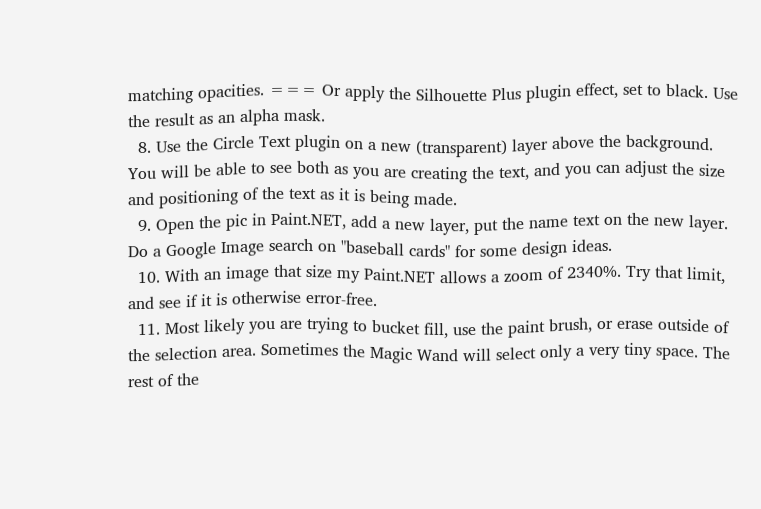matching opacities. === Or apply the Silhouette Plus plugin effect, set to black. Use the result as an alpha mask.
  8. Use the Circle Text plugin on a new (transparent) layer above the background. You will be able to see both as you are creating the text, and you can adjust the size and positioning of the text as it is being made.
  9. Open the pic in Paint.NET, add a new layer, put the name text on the new layer. Do a Google Image search on "baseball cards" for some design ideas.
  10. With an image that size my Paint.NET allows a zoom of 2340%. Try that limit, and see if it is otherwise error-free.
  11. Most likely you are trying to bucket fill, use the paint brush, or erase outside of the selection area. Sometimes the Magic Wand will select only a very tiny space. The rest of the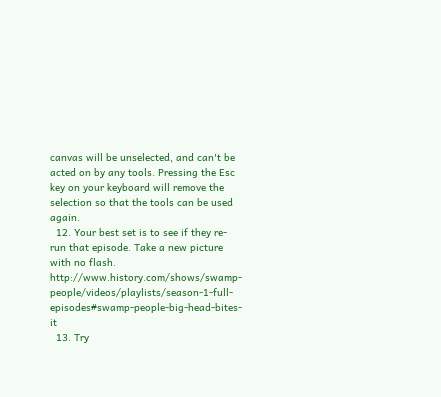canvas will be unselected, and can't be acted on by any tools. Pressing the Esc key on your keyboard will remove the selection so that the tools can be used again.
  12. Your best set is to see if they re-run that episode. Take a new picture with no flash. http://www.history.com/shows/swamp-people/videos/playlists/season-1-full-episodes#swamp-people-big-head-bites-it
  13. Try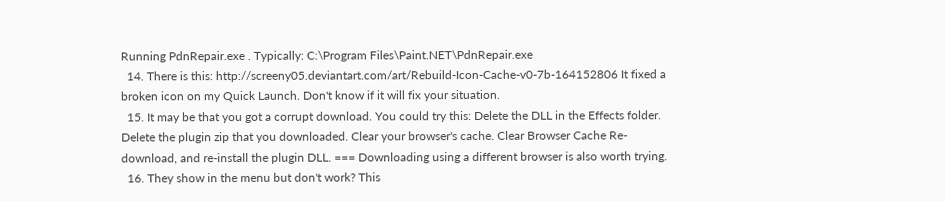Running PdnRepair.exe . Typically: C:\Program Files\Paint.NET\PdnRepair.exe
  14. There is this: http://screeny05.deviantart.com/art/Rebuild-Icon-Cache-v0-7b-164152806 It fixed a broken icon on my Quick Launch. Don't know if it will fix your situation.
  15. It may be that you got a corrupt download. You could try this: Delete the DLL in the Effects folder. Delete the plugin zip that you downloaded. Clear your browser's cache. Clear Browser Cache Re-download, and re-install the plugin DLL. === Downloading using a different browser is also worth trying.
  16. They show in the menu but don't work? This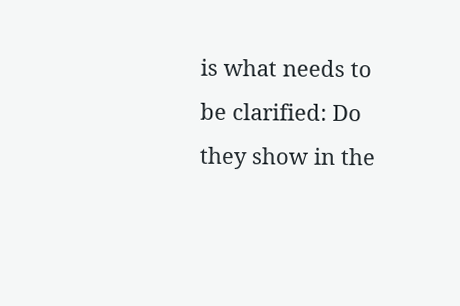is what needs to be clarified: Do they show in the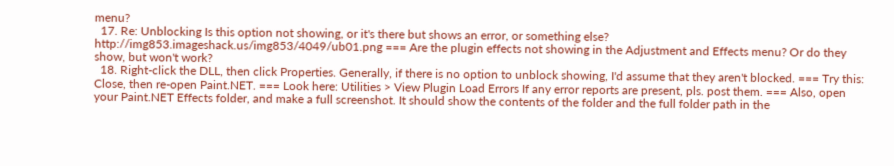menu?
  17. Re: Unblocking Is this option not showing, or it's there but shows an error, or something else? http://img853.imageshack.us/img853/4049/ub01.png === Are the plugin effects not showing in the Adjustment and Effects menu? Or do they show, but won't work?
  18. Right-click the DLL, then click Properties. Generally, if there is no option to unblock showing, I'd assume that they aren't blocked. === Try this: Close, then re-open Paint.NET. === Look here: Utilities > View Plugin Load Errors If any error reports are present, pls. post them. === Also, open your Paint.NET Effects folder, and make a full screenshot. It should show the contents of the folder and the full folder path in the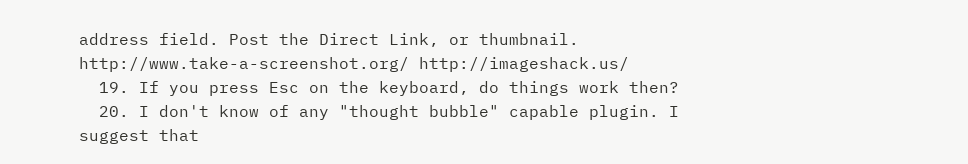address field. Post the Direct Link, or thumbnail. http://www.take-a-screenshot.org/ http://imageshack.us/
  19. If you press Esc on the keyboard, do things work then?
  20. I don't know of any "thought bubble" capable plugin. I suggest that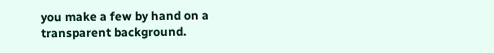you make a few by hand on a transparent background.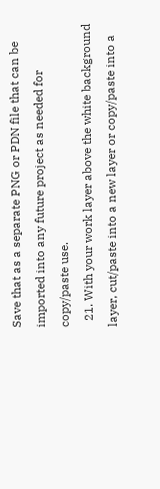Save that as a separate PNG or PDN file that can be imported into any future project as needed for copy/paste use.
  21. With your work layer above the white background layer, cut/paste into a new layer or copy/paste into a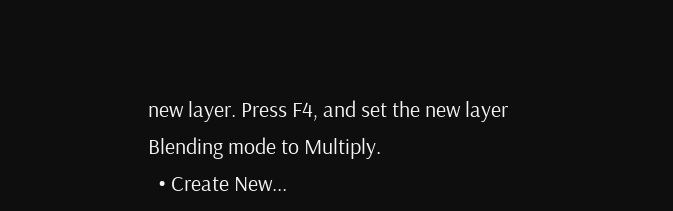new layer. Press F4, and set the new layer Blending mode to Multiply.
  • Create New...